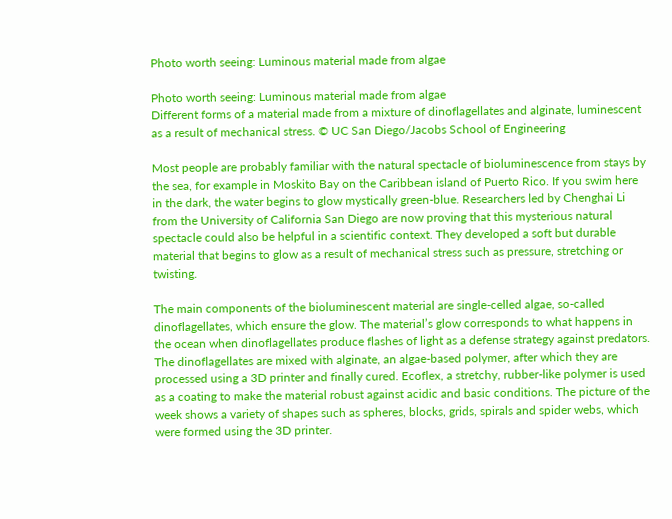Photo worth seeing: Luminous material made from algae

Photo worth seeing: Luminous material made from algae
Different forms of a material made from a mixture of dinoflagellates and alginate, luminescent as a result of mechanical stress. © UC San Diego/Jacobs School of Engineering

Most people are probably familiar with the natural spectacle of bioluminescence from stays by the sea, for example in Moskito Bay on the Caribbean island of Puerto Rico. If you swim here in the dark, the water begins to glow mystically green-blue. Researchers led by Chenghai Li from the University of California San Diego are now proving that this mysterious natural spectacle could also be helpful in a scientific context. They developed a soft but durable material that begins to glow as a result of mechanical stress such as pressure, stretching or twisting.

The main components of the bioluminescent material are single-celled algae, so-called dinoflagellates, which ensure the glow. The material’s glow corresponds to what happens in the ocean when dinoflagellates produce flashes of light as a defense strategy against predators. The dinoflagellates are mixed with alginate, an algae-based polymer, after which they are processed using a 3D printer and finally cured. Ecoflex, a stretchy, rubber-like polymer is used as a coating to make the material robust against acidic and basic conditions. The picture of the week shows a variety of shapes such as spheres, blocks, grids, spirals and spider webs, which were formed using the 3D printer.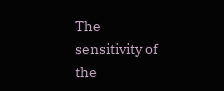The sensitivity of the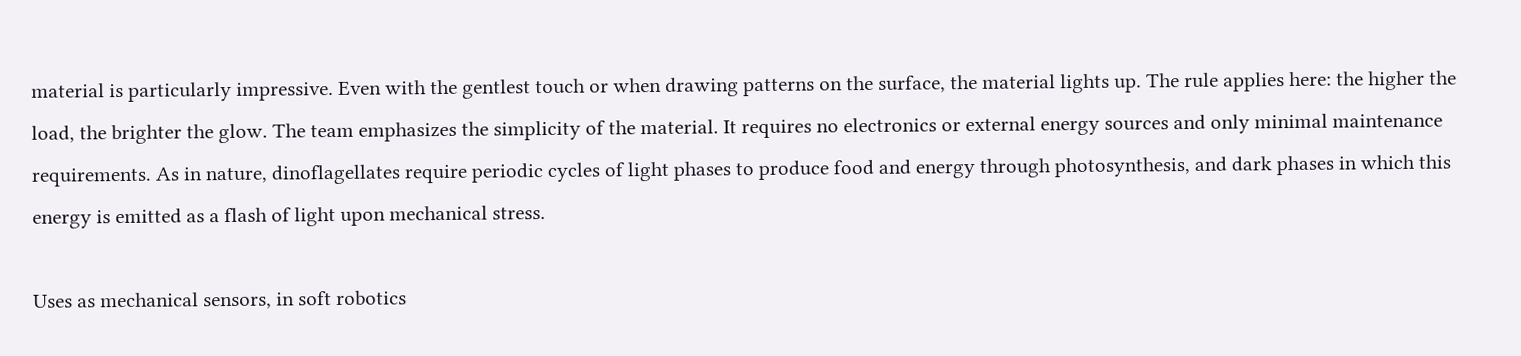material is particularly impressive. Even with the gentlest touch or when drawing patterns on the surface, the material lights up. The rule applies here: the higher the load, the brighter the glow. The team emphasizes the simplicity of the material. It requires no electronics or external energy sources and only minimal maintenance requirements. As in nature, dinoflagellates require periodic cycles of light phases to produce food and energy through photosynthesis, and dark phases in which this energy is emitted as a flash of light upon mechanical stress.

Uses as mechanical sensors, in soft robotics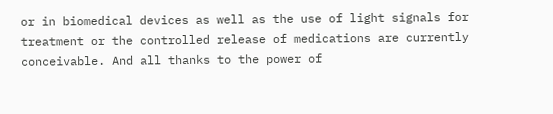or in biomedical devices as well as the use of light signals for treatment or the controlled release of medications are currently conceivable. And all thanks to the power of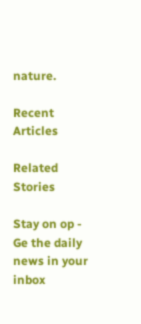nature.

Recent Articles

Related Stories

Stay on op - Ge the daily news in your inbox